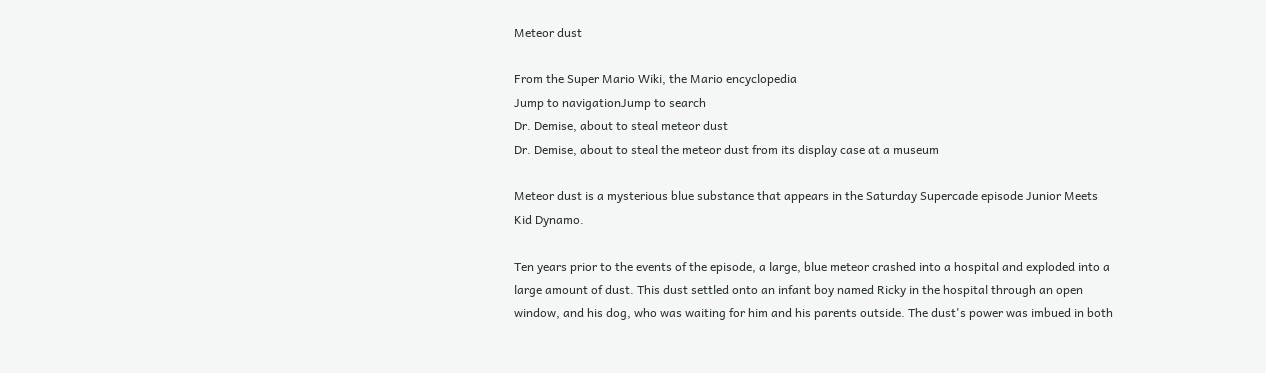Meteor dust

From the Super Mario Wiki, the Mario encyclopedia
Jump to navigationJump to search
Dr. Demise, about to steal meteor dust
Dr. Demise, about to steal the meteor dust from its display case at a museum

Meteor dust is a mysterious blue substance that appears in the Saturday Supercade episode Junior Meets Kid Dynamo.

Ten years prior to the events of the episode, a large, blue meteor crashed into a hospital and exploded into a large amount of dust. This dust settled onto an infant boy named Ricky in the hospital through an open window, and his dog, who was waiting for him and his parents outside. The dust's power was imbued in both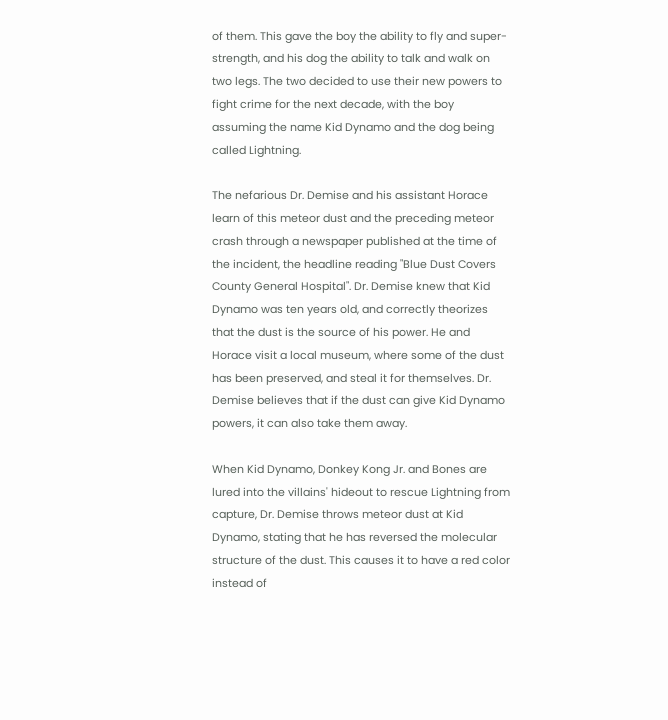of them. This gave the boy the ability to fly and super-strength, and his dog the ability to talk and walk on two legs. The two decided to use their new powers to fight crime for the next decade, with the boy assuming the name Kid Dynamo and the dog being called Lightning.

The nefarious Dr. Demise and his assistant Horace learn of this meteor dust and the preceding meteor crash through a newspaper published at the time of the incident, the headline reading "Blue Dust Covers County General Hospital". Dr. Demise knew that Kid Dynamo was ten years old, and correctly theorizes that the dust is the source of his power. He and Horace visit a local museum, where some of the dust has been preserved, and steal it for themselves. Dr. Demise believes that if the dust can give Kid Dynamo powers, it can also take them away.

When Kid Dynamo, Donkey Kong Jr. and Bones are lured into the villains' hideout to rescue Lightning from capture, Dr. Demise throws meteor dust at Kid Dynamo, stating that he has reversed the molecular structure of the dust. This causes it to have a red color instead of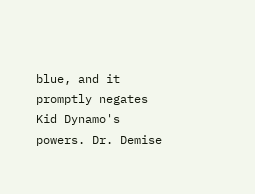blue, and it promptly negates Kid Dynamo's powers. Dr. Demise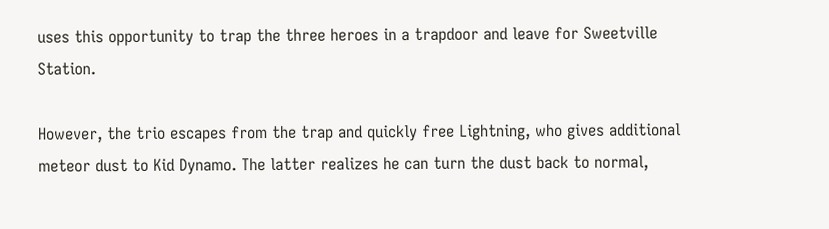uses this opportunity to trap the three heroes in a trapdoor and leave for Sweetville Station.

However, the trio escapes from the trap and quickly free Lightning, who gives additional meteor dust to Kid Dynamo. The latter realizes he can turn the dust back to normal,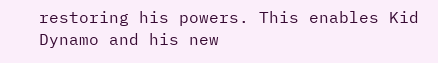restoring his powers. This enables Kid Dynamo and his new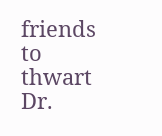friends to thwart Dr.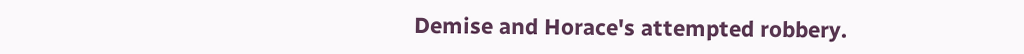Demise and Horace's attempted robbery.